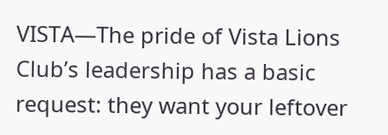VISTA—The pride of Vista Lions Club’s leadership has a basic request: they want your leftover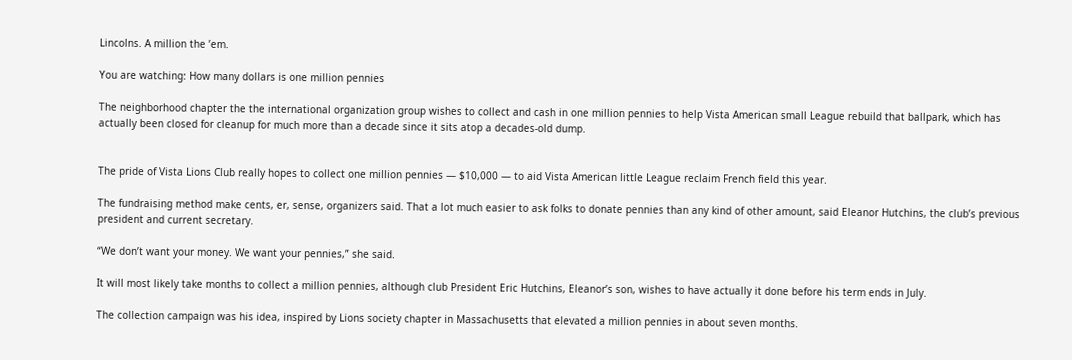Lincolns. A million the ’em.

You are watching: How many dollars is one million pennies

The neighborhood chapter the the international organization group wishes to collect and cash in one million pennies to help Vista American small League rebuild that ballpark, which has actually been closed for cleanup for much more than a decade since it sits atop a decades-old dump.


The pride of Vista Lions Club really hopes to collect one million pennies — $10,000 — to aid Vista American little League reclaim French field this year.

The fundraising method make cents, er, sense, organizers said. That a lot much easier to ask folks to donate pennies than any kind of other amount, said Eleanor Hutchins, the club’s previous president and current secretary.

“We don’t want your money. We want your pennies,” she said.

It will most likely take months to collect a million pennies, although club President Eric Hutchins, Eleanor’s son, wishes to have actually it done before his term ends in July.

The collection campaign was his idea, inspired by Lions society chapter in Massachusetts that elevated a million pennies in about seven months.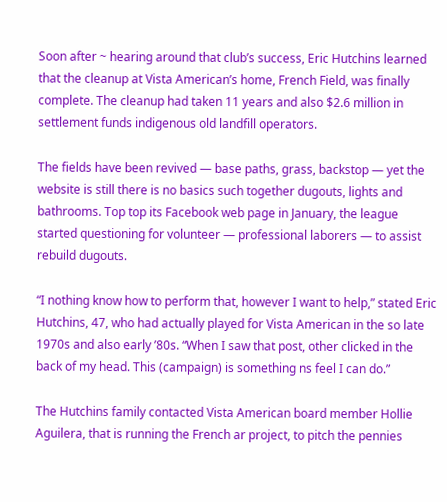Soon after ~ hearing around that club’s success, Eric Hutchins learned that the cleanup at Vista American’s home, French Field, was finally complete. The cleanup had taken 11 years and also $2.6 million in settlement funds indigenous old landfill operators.

The fields have been revived — base paths, grass, backstop — yet the website is still there is no basics such together dugouts, lights and bathrooms. Top top its Facebook web page in January, the league started questioning for volunteer — professional laborers — to assist rebuild dugouts.

“I nothing know how to perform that, however I want to help,” stated Eric Hutchins, 47, who had actually played for Vista American in the so late 1970s and also early ’80s. “When I saw that post, other clicked in the back of my head. This (campaign) is something ns feel I can do.”

The Hutchins family contacted Vista American board member Hollie Aguilera, that is running the French ar project, to pitch the pennies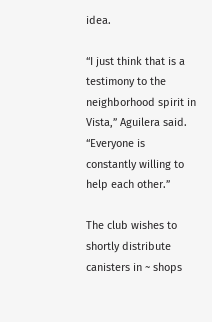idea.

“I just think that is a testimony to the neighborhood spirit in Vista,” Aguilera said. “Everyone is constantly willing to help each other.”

The club wishes to shortly distribute canisters in ~ shops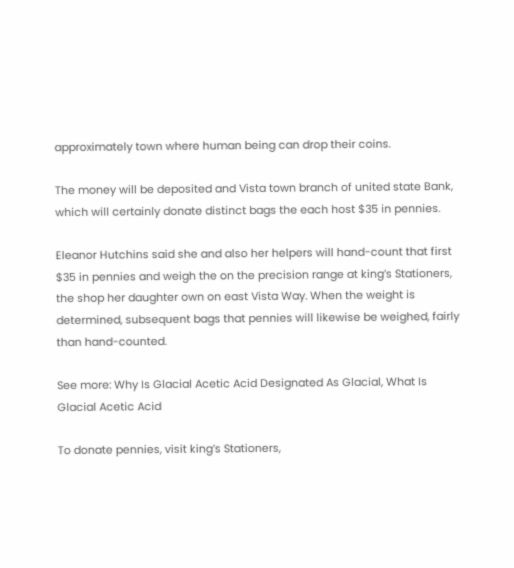approximately town where human being can drop their coins.

The money will be deposited and Vista town branch of united state Bank, which will certainly donate distinct bags the each host $35 in pennies.

Eleanor Hutchins said she and also her helpers will hand-count that first $35 in pennies and weigh the on the precision range at king’s Stationers, the shop her daughter own on east Vista Way. When the weight is determined, subsequent bags that pennies will likewise be weighed, fairly than hand-counted.

See more: Why Is Glacial Acetic Acid Designated As Glacial, What Is Glacial Acetic Acid

To donate pennies, visit king’s Stationers,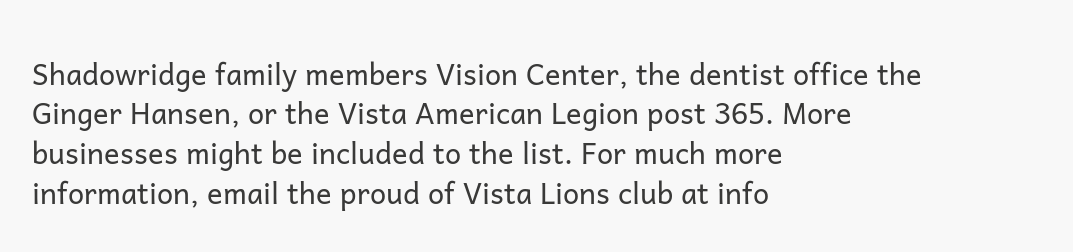Shadowridge family members Vision Center, the dentist office the Ginger Hansen, or the Vista American Legion post 365. More businesses might be included to the list. For much more information, email the proud of Vista Lions club at info